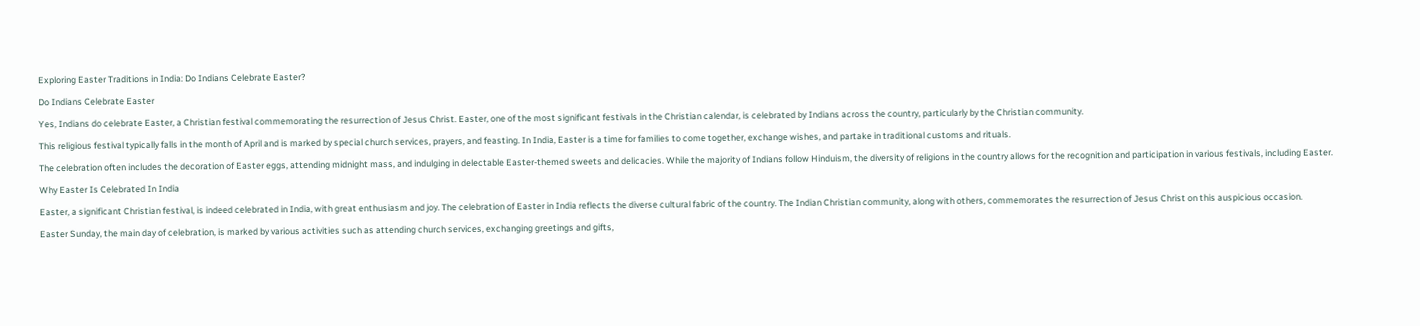Exploring Easter Traditions in India: Do Indians Celebrate Easter?

Do Indians Celebrate Easter

Yes, Indians do celebrate Easter, a Christian festival commemorating the resurrection of Jesus Christ. Easter, one of the most significant festivals in the Christian calendar, is celebrated by Indians across the country, particularly by the Christian community.

This religious festival typically falls in the month of April and is marked by special church services, prayers, and feasting. In India, Easter is a time for families to come together, exchange wishes, and partake in traditional customs and rituals.

The celebration often includes the decoration of Easter eggs, attending midnight mass, and indulging in delectable Easter-themed sweets and delicacies. While the majority of Indians follow Hinduism, the diversity of religions in the country allows for the recognition and participation in various festivals, including Easter.

Why Easter Is Celebrated In India

Easter, a significant Christian festival, is indeed celebrated in India, with great enthusiasm and joy. The celebration of Easter in India reflects the diverse cultural fabric of the country. The Indian Christian community, along with others, commemorates the resurrection of Jesus Christ on this auspicious occasion.

Easter Sunday, the main day of celebration, is marked by various activities such as attending church services, exchanging greetings and gifts,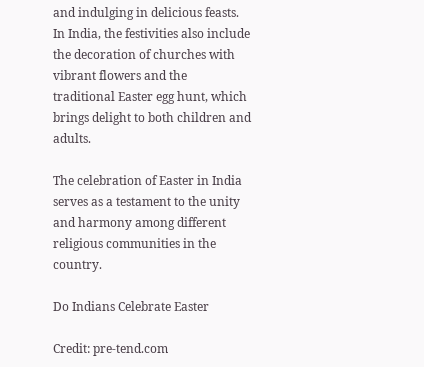and indulging in delicious feasts. In India, the festivities also include the decoration of churches with vibrant flowers and the traditional Easter egg hunt, which brings delight to both children and adults.

The celebration of Easter in India serves as a testament to the unity and harmony among different religious communities in the country.

Do Indians Celebrate Easter

Credit: pre-tend.com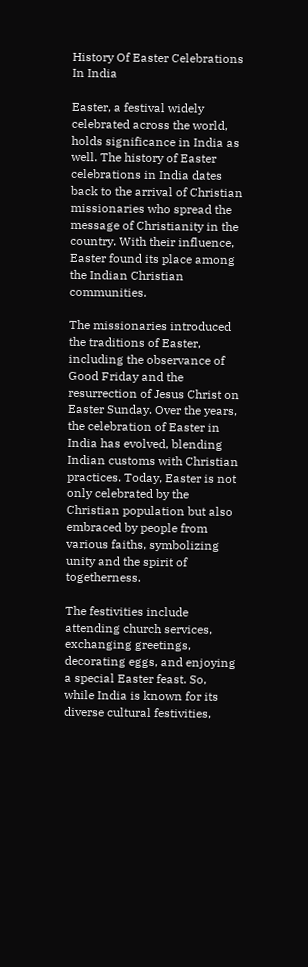History Of Easter Celebrations In India

Easter, a festival widely celebrated across the world, holds significance in India as well. The history of Easter celebrations in India dates back to the arrival of Christian missionaries who spread the message of Christianity in the country. With their influence, Easter found its place among the Indian Christian communities.

The missionaries introduced the traditions of Easter, including the observance of Good Friday and the resurrection of Jesus Christ on Easter Sunday. Over the years, the celebration of Easter in India has evolved, blending Indian customs with Christian practices. Today, Easter is not only celebrated by the Christian population but also embraced by people from various faiths, symbolizing unity and the spirit of togetherness.

The festivities include attending church services, exchanging greetings, decorating eggs, and enjoying a special Easter feast. So, while India is known for its diverse cultural festivities,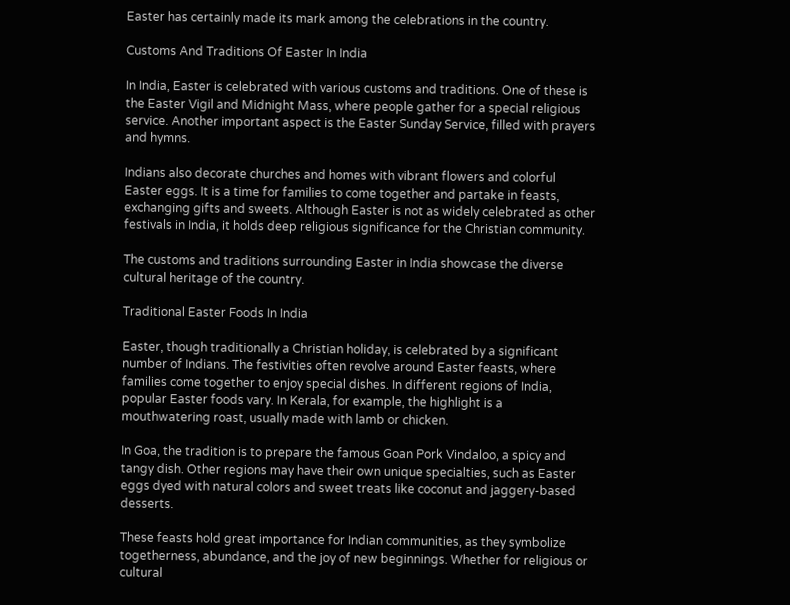Easter has certainly made its mark among the celebrations in the country.

Customs And Traditions Of Easter In India

In India, Easter is celebrated with various customs and traditions. One of these is the Easter Vigil and Midnight Mass, where people gather for a special religious service. Another important aspect is the Easter Sunday Service, filled with prayers and hymns.

Indians also decorate churches and homes with vibrant flowers and colorful Easter eggs. It is a time for families to come together and partake in feasts, exchanging gifts and sweets. Although Easter is not as widely celebrated as other festivals in India, it holds deep religious significance for the Christian community.

The customs and traditions surrounding Easter in India showcase the diverse cultural heritage of the country.

Traditional Easter Foods In India

Easter, though traditionally a Christian holiday, is celebrated by a significant number of Indians. The festivities often revolve around Easter feasts, where families come together to enjoy special dishes. In different regions of India, popular Easter foods vary. In Kerala, for example, the highlight is a mouthwatering roast, usually made with lamb or chicken.

In Goa, the tradition is to prepare the famous Goan Pork Vindaloo, a spicy and tangy dish. Other regions may have their own unique specialties, such as Easter eggs dyed with natural colors and sweet treats like coconut and jaggery-based desserts.

These feasts hold great importance for Indian communities, as they symbolize togetherness, abundance, and the joy of new beginnings. Whether for religious or cultural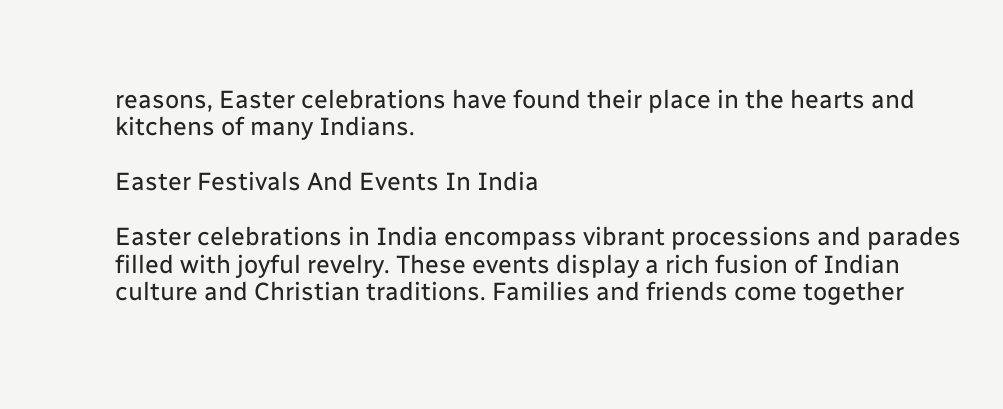reasons, Easter celebrations have found their place in the hearts and kitchens of many Indians.

Easter Festivals And Events In India

Easter celebrations in India encompass vibrant processions and parades filled with joyful revelry. These events display a rich fusion of Indian culture and Christian traditions. Families and friends come together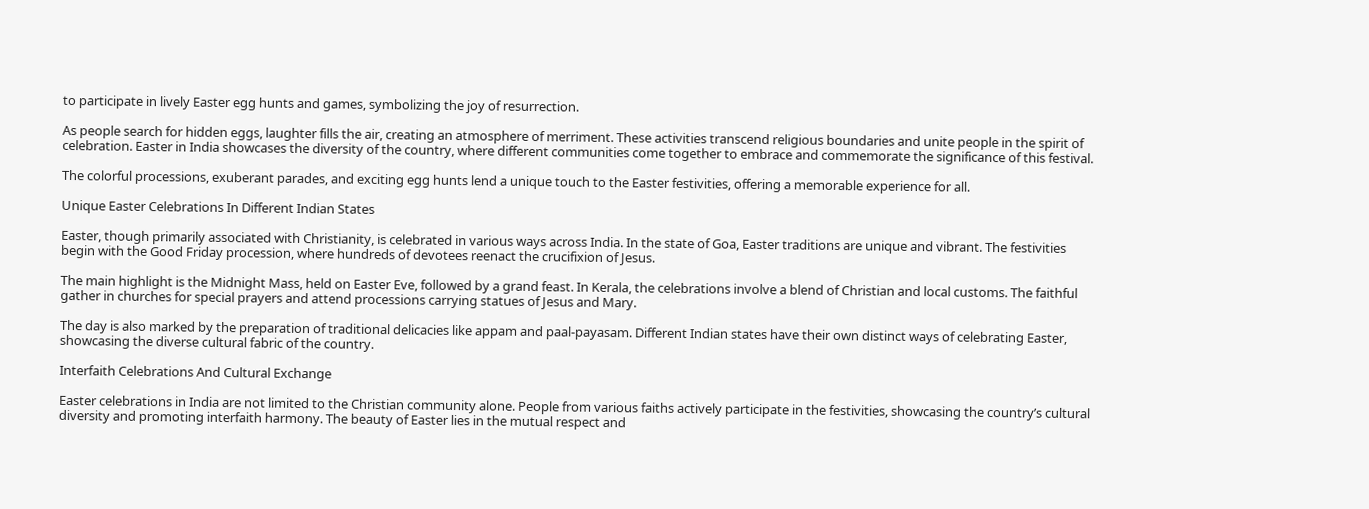to participate in lively Easter egg hunts and games, symbolizing the joy of resurrection.

As people search for hidden eggs, laughter fills the air, creating an atmosphere of merriment. These activities transcend religious boundaries and unite people in the spirit of celebration. Easter in India showcases the diversity of the country, where different communities come together to embrace and commemorate the significance of this festival.

The colorful processions, exuberant parades, and exciting egg hunts lend a unique touch to the Easter festivities, offering a memorable experience for all.

Unique Easter Celebrations In Different Indian States

Easter, though primarily associated with Christianity, is celebrated in various ways across India. In the state of Goa, Easter traditions are unique and vibrant. The festivities begin with the Good Friday procession, where hundreds of devotees reenact the crucifixion of Jesus.

The main highlight is the Midnight Mass, held on Easter Eve, followed by a grand feast. In Kerala, the celebrations involve a blend of Christian and local customs. The faithful gather in churches for special prayers and attend processions carrying statues of Jesus and Mary.

The day is also marked by the preparation of traditional delicacies like appam and paal-payasam. Different Indian states have their own distinct ways of celebrating Easter, showcasing the diverse cultural fabric of the country.

Interfaith Celebrations And Cultural Exchange

Easter celebrations in India are not limited to the Christian community alone. People from various faiths actively participate in the festivities, showcasing the country’s cultural diversity and promoting interfaith harmony. The beauty of Easter lies in the mutual respect and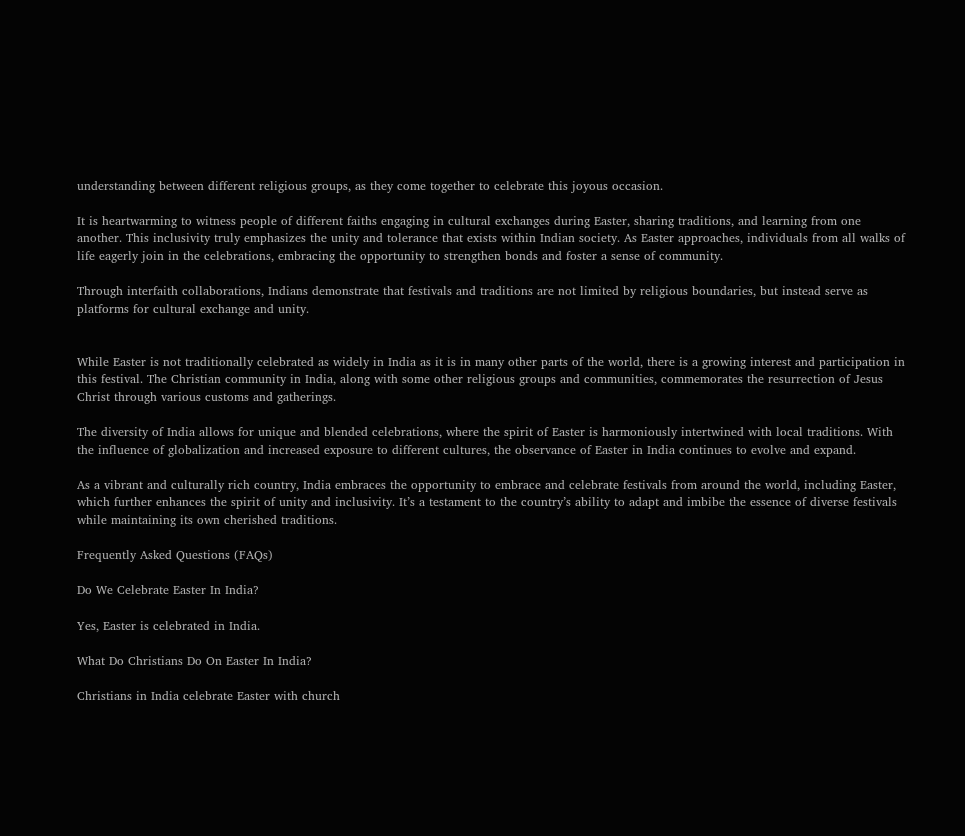understanding between different religious groups, as they come together to celebrate this joyous occasion.

It is heartwarming to witness people of different faiths engaging in cultural exchanges during Easter, sharing traditions, and learning from one another. This inclusivity truly emphasizes the unity and tolerance that exists within Indian society. As Easter approaches, individuals from all walks of life eagerly join in the celebrations, embracing the opportunity to strengthen bonds and foster a sense of community.

Through interfaith collaborations, Indians demonstrate that festivals and traditions are not limited by religious boundaries, but instead serve as platforms for cultural exchange and unity.


While Easter is not traditionally celebrated as widely in India as it is in many other parts of the world, there is a growing interest and participation in this festival. The Christian community in India, along with some other religious groups and communities, commemorates the resurrection of Jesus Christ through various customs and gatherings.

The diversity of India allows for unique and blended celebrations, where the spirit of Easter is harmoniously intertwined with local traditions. With the influence of globalization and increased exposure to different cultures, the observance of Easter in India continues to evolve and expand.

As a vibrant and culturally rich country, India embraces the opportunity to embrace and celebrate festivals from around the world, including Easter, which further enhances the spirit of unity and inclusivity. It’s a testament to the country’s ability to adapt and imbibe the essence of diverse festivals while maintaining its own cherished traditions.

Frequently Asked Questions (FAQs)

Do We Celebrate Easter In India?

Yes, Easter is celebrated in India.

What Do Christians Do On Easter In India?

Christians in India celebrate Easter with church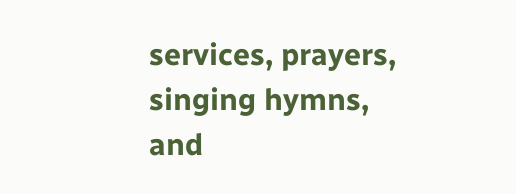services, prayers, singing hymns, and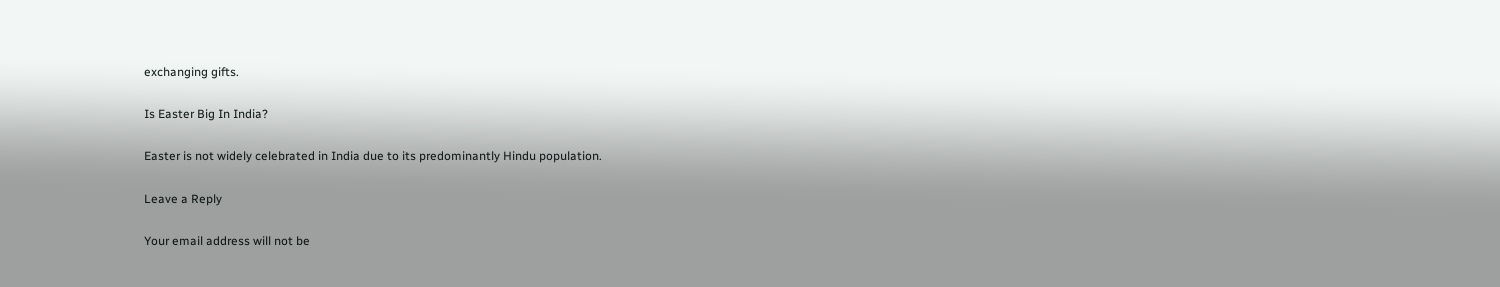exchanging gifts.

Is Easter Big In India?

Easter is not widely celebrated in India due to its predominantly Hindu population.

Leave a Reply

Your email address will not be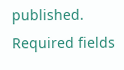published. Required fields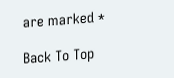are marked *

Back To Top